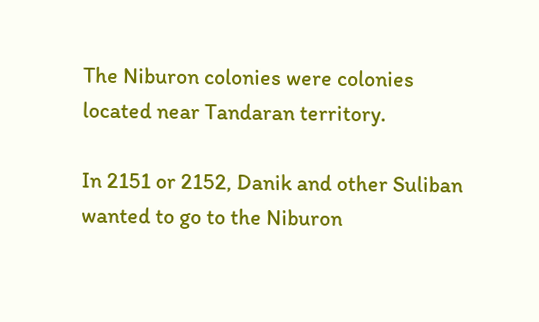The Niburon colonies were colonies located near Tandaran territory.

In 2151 or 2152, Danik and other Suliban wanted to go to the Niburon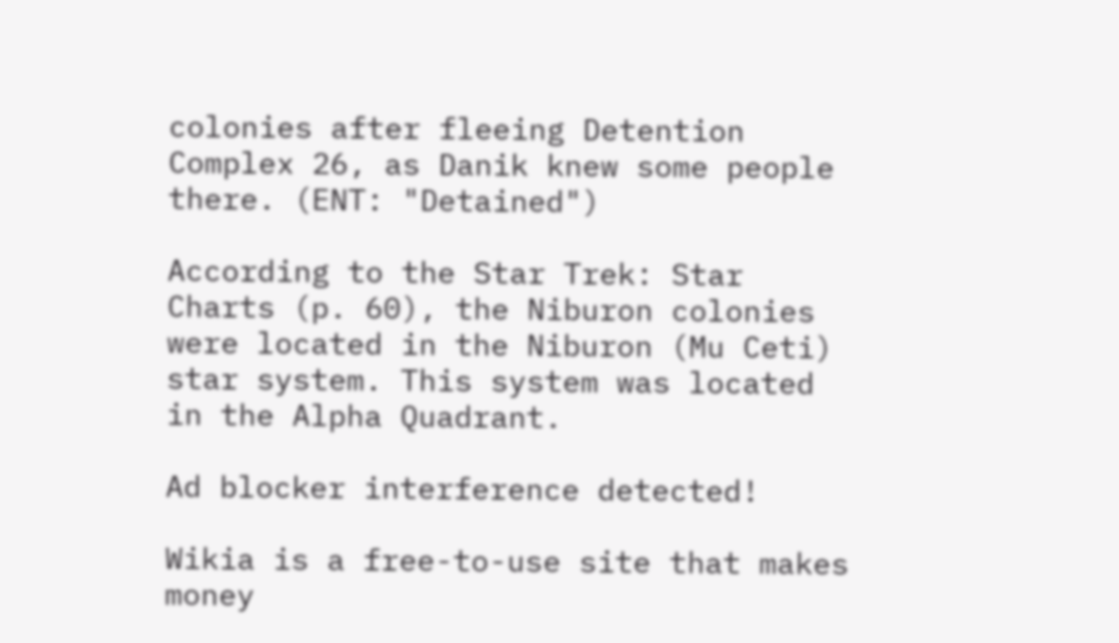colonies after fleeing Detention Complex 26, as Danik knew some people there. (ENT: "Detained")

According to the Star Trek: Star Charts (p. 60), the Niburon colonies were located in the Niburon (Mu Ceti) star system. This system was located in the Alpha Quadrant.

Ad blocker interference detected!

Wikia is a free-to-use site that makes money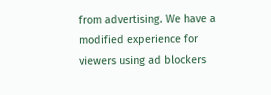from advertising. We have a modified experience for viewers using ad blockers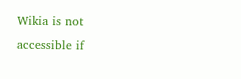Wikia is not accessible if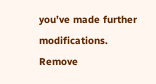you’ve made further modifications. Remove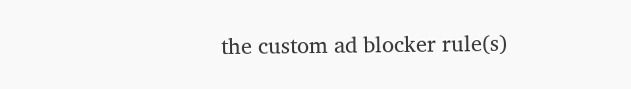the custom ad blocker rule(s)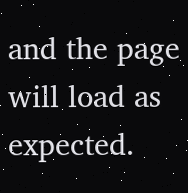and the page will load as expected.